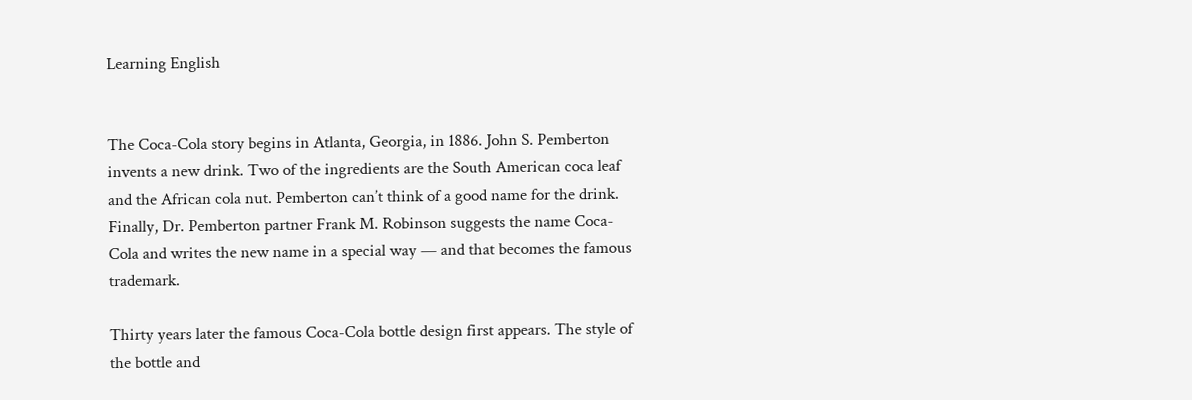Learning English


The Coca-Cola story begins in Atlanta, Georgia, in 1886. John S. Pemberton invents a new drink. Two of the ingredients are the South American coca leaf and the African cola nut. Pemberton can’t think of a good name for the drink. Finally, Dr. Pemberton partner Frank M. Robinson suggests the name Coca-Cola and writes the new name in a special way — and that becomes the famous trademark.

Thirty years later the famous Coca-Cola bottle design first appears. The style of the bottle and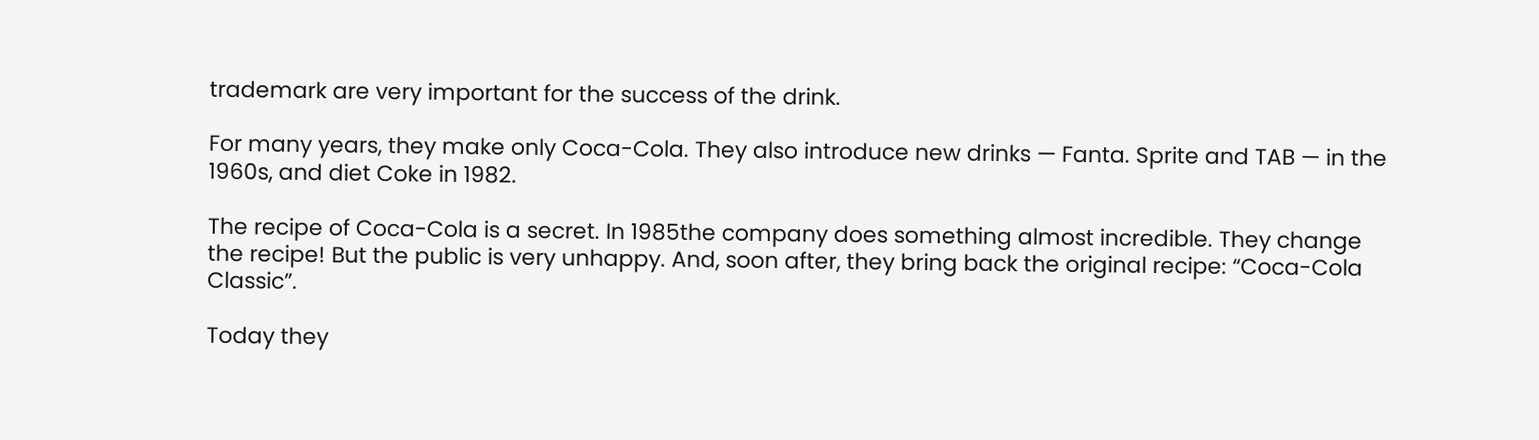trademark are very important for the success of the drink.

For many years, they make only Coca-Cola. They also introduce new drinks — Fanta. Sprite and TAB — in the 1960s, and diet Coke in 1982.

The recipe of Coca-Cola is a secret. In 1985the company does something almost incredible. They change the recipe! But the public is very unhappy. And, soon after, they bring back the original recipe: “Coca-Cola Classic”.

Today they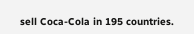sell Coca-Cola in 195 countries.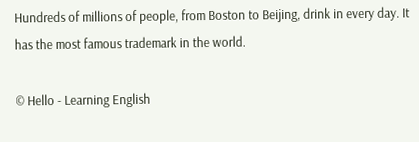Hundreds of millions of people, from Boston to Beijing, drink in every day. It has the most famous trademark in the world.

© Hello - Learning English